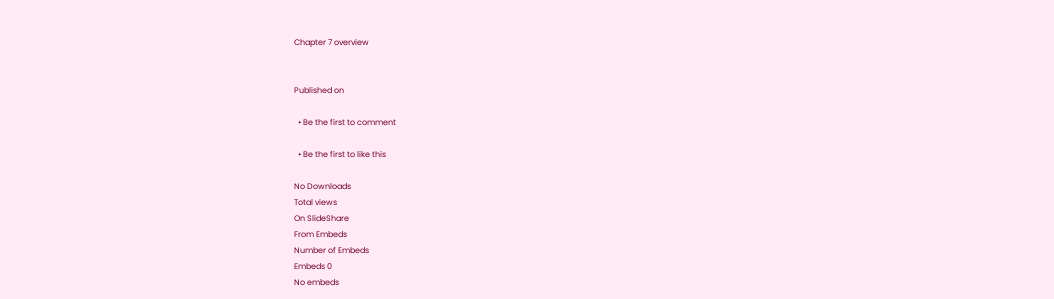Chapter 7 overview


Published on

  • Be the first to comment

  • Be the first to like this

No Downloads
Total views
On SlideShare
From Embeds
Number of Embeds
Embeds 0
No embeds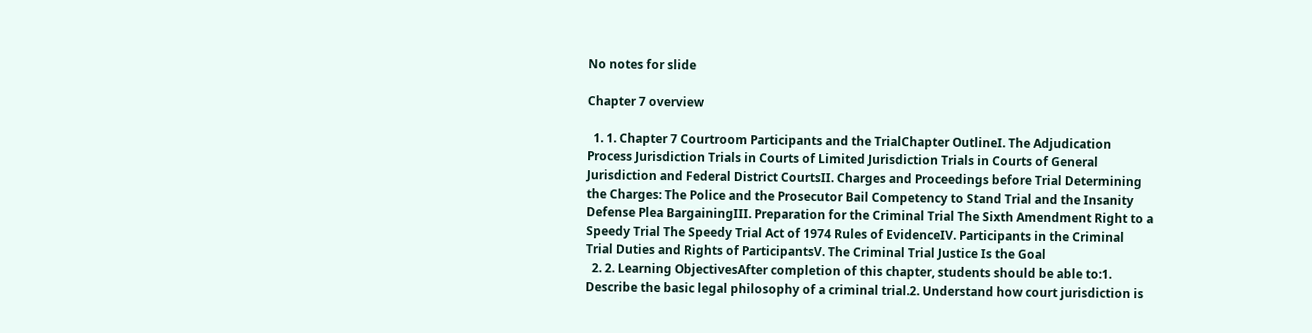No notes for slide

Chapter 7 overview

  1. 1. Chapter 7 Courtroom Participants and the TrialChapter OutlineI. The Adjudication Process Jurisdiction Trials in Courts of Limited Jurisdiction Trials in Courts of General Jurisdiction and Federal District CourtsII. Charges and Proceedings before Trial Determining the Charges: The Police and the Prosecutor Bail Competency to Stand Trial and the Insanity Defense Plea BargainingIII. Preparation for the Criminal Trial The Sixth Amendment Right to a Speedy Trial The Speedy Trial Act of 1974 Rules of EvidenceIV. Participants in the Criminal Trial Duties and Rights of ParticipantsV. The Criminal Trial Justice Is the Goal
  2. 2. Learning ObjectivesAfter completion of this chapter, students should be able to:1. Describe the basic legal philosophy of a criminal trial.2. Understand how court jurisdiction is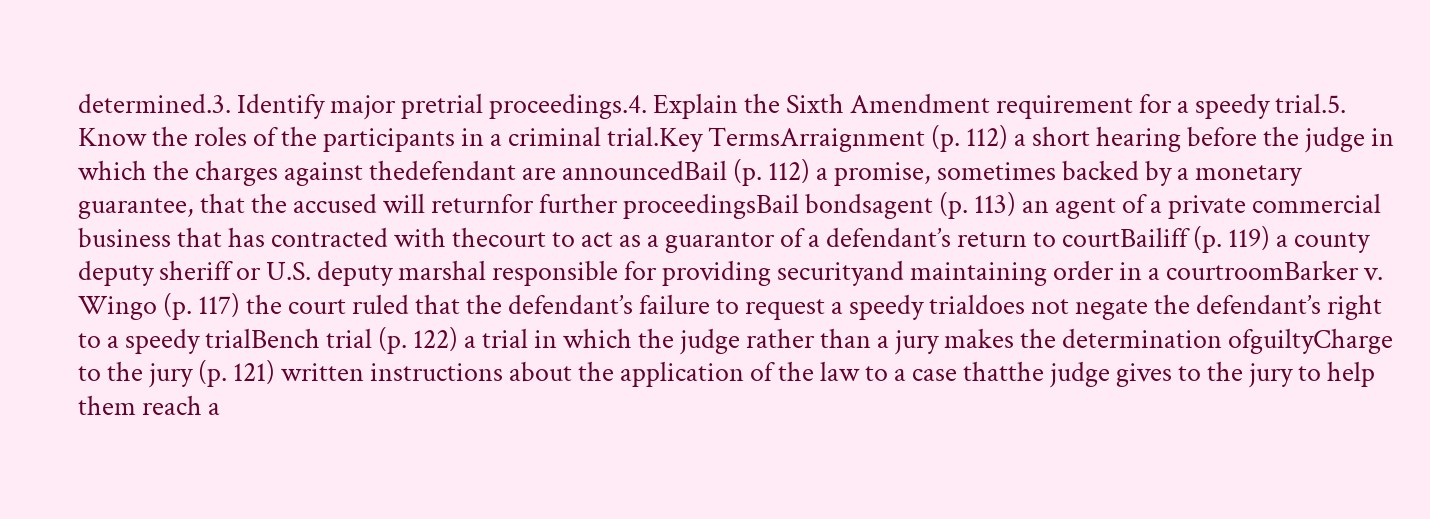determined.3. Identify major pretrial proceedings.4. Explain the Sixth Amendment requirement for a speedy trial.5. Know the roles of the participants in a criminal trial.Key TermsArraignment (p. 112) a short hearing before the judge in which the charges against thedefendant are announcedBail (p. 112) a promise, sometimes backed by a monetary guarantee, that the accused will returnfor further proceedingsBail bondsagent (p. 113) an agent of a private commercial business that has contracted with thecourt to act as a guarantor of a defendant’s return to courtBailiff (p. 119) a county deputy sheriff or U.S. deputy marshal responsible for providing securityand maintaining order in a courtroomBarker v. Wingo (p. 117) the court ruled that the defendant’s failure to request a speedy trialdoes not negate the defendant’s right to a speedy trialBench trial (p. 122) a trial in which the judge rather than a jury makes the determination ofguiltyCharge to the jury (p. 121) written instructions about the application of the law to a case thatthe judge gives to the jury to help them reach a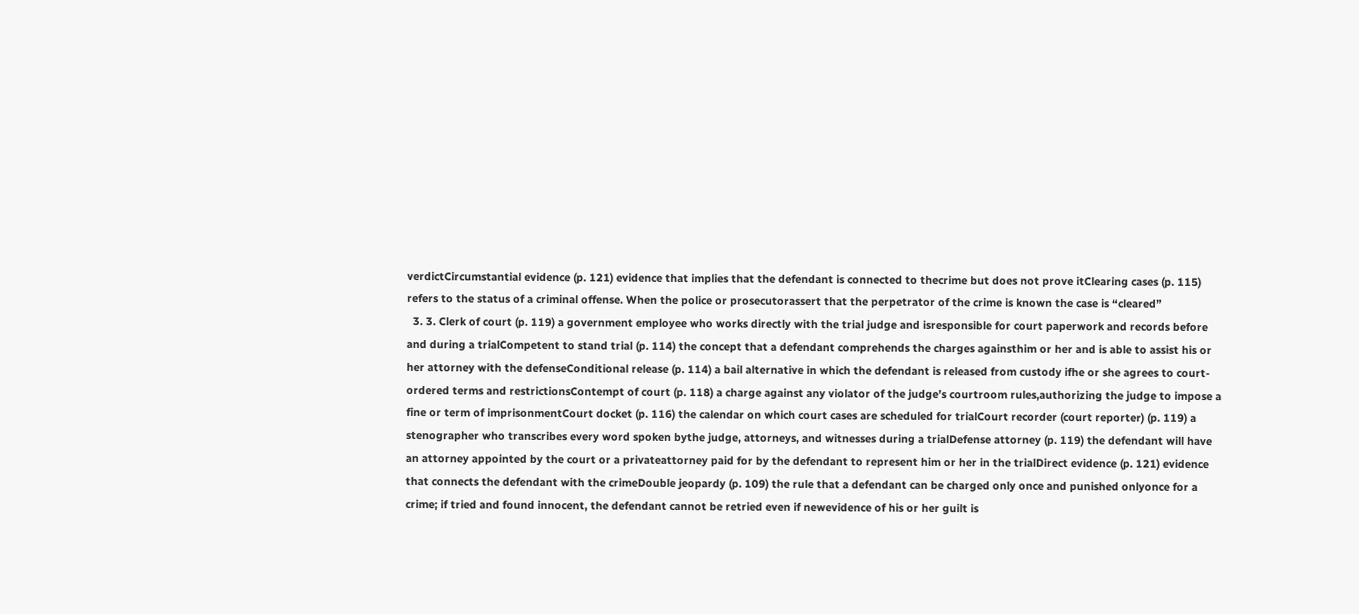verdictCircumstantial evidence (p. 121) evidence that implies that the defendant is connected to thecrime but does not prove itClearing cases (p. 115) refers to the status of a criminal offense. When the police or prosecutorassert that the perpetrator of the crime is known the case is “cleared”
  3. 3. Clerk of court (p. 119) a government employee who works directly with the trial judge and isresponsible for court paperwork and records before and during a trialCompetent to stand trial (p. 114) the concept that a defendant comprehends the charges againsthim or her and is able to assist his or her attorney with the defenseConditional release (p. 114) a bail alternative in which the defendant is released from custody ifhe or she agrees to court-ordered terms and restrictionsContempt of court (p. 118) a charge against any violator of the judge’s courtroom rules,authorizing the judge to impose a fine or term of imprisonmentCourt docket (p. 116) the calendar on which court cases are scheduled for trialCourt recorder (court reporter) (p. 119) a stenographer who transcribes every word spoken bythe judge, attorneys, and witnesses during a trialDefense attorney (p. 119) the defendant will have an attorney appointed by the court or a privateattorney paid for by the defendant to represent him or her in the trialDirect evidence (p. 121) evidence that connects the defendant with the crimeDouble jeopardy (p. 109) the rule that a defendant can be charged only once and punished onlyonce for a crime; if tried and found innocent, the defendant cannot be retried even if newevidence of his or her guilt is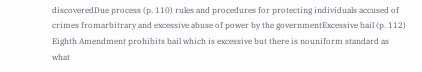discoveredDue process (p. 110) rules and procedures for protecting individuals accused of crimes fromarbitrary and excessive abuse of power by the governmentExcessive bail (p. 112) Eighth Amendment prohibits bail which is excessive but there is nouniform standard as what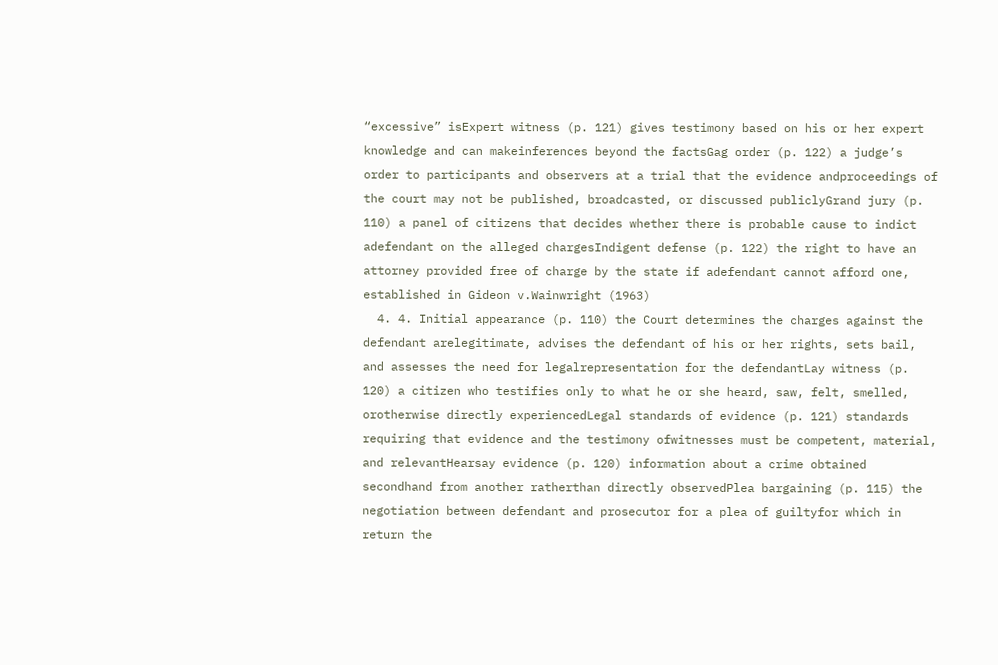“excessive” isExpert witness (p. 121) gives testimony based on his or her expert knowledge and can makeinferences beyond the factsGag order (p. 122) a judge’s order to participants and observers at a trial that the evidence andproceedings of the court may not be published, broadcasted, or discussed publiclyGrand jury (p. 110) a panel of citizens that decides whether there is probable cause to indict adefendant on the alleged chargesIndigent defense (p. 122) the right to have an attorney provided free of charge by the state if adefendant cannot afford one, established in Gideon v.Wainwright (1963)
  4. 4. Initial appearance (p. 110) the Court determines the charges against the defendant arelegitimate, advises the defendant of his or her rights, sets bail, and assesses the need for legalrepresentation for the defendantLay witness (p. 120) a citizen who testifies only to what he or she heard, saw, felt, smelled, orotherwise directly experiencedLegal standards of evidence (p. 121) standards requiring that evidence and the testimony ofwitnesses must be competent, material, and relevantHearsay evidence (p. 120) information about a crime obtained secondhand from another ratherthan directly observedPlea bargaining (p. 115) the negotiation between defendant and prosecutor for a plea of guiltyfor which in return the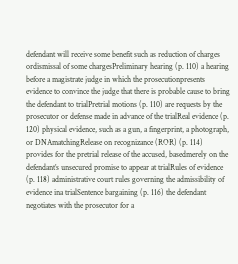defendant will receive some benefit such as reduction of charges ordismissal of some chargesPreliminary hearing (p. 110) a hearing before a magistrate judge in which the prosecutionpresents evidence to convince the judge that there is probable cause to bring the defendant to trialPretrial motions (p. 110) are requests by the prosecutor or defense made in advance of the trialReal evidence (p. 120) physical evidence, such as a gun, a fingerprint, a photograph, or DNAmatchingRelease on recognizance (ROR) (p. 114) provides for the pretrial release of the accused, basedmerely on the defendant’s unsecured promise to appear at trialRules of evidence (p. 118) administrative court rules governing the admissibility of evidence ina trialSentence bargaining (p. 116) the defendant negotiates with the prosecutor for a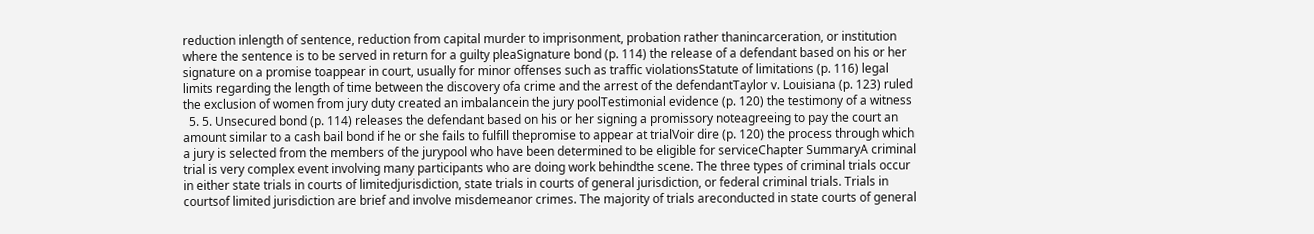reduction inlength of sentence, reduction from capital murder to imprisonment, probation rather thanincarceration, or institution where the sentence is to be served in return for a guilty pleaSignature bond (p. 114) the release of a defendant based on his or her signature on a promise toappear in court, usually for minor offenses such as traffic violationsStatute of limitations (p. 116) legal limits regarding the length of time between the discovery ofa crime and the arrest of the defendantTaylor v. Louisiana (p. 123) ruled the exclusion of women from jury duty created an imbalancein the jury poolTestimonial evidence (p. 120) the testimony of a witness
  5. 5. Unsecured bond (p. 114) releases the defendant based on his or her signing a promissory noteagreeing to pay the court an amount similar to a cash bail bond if he or she fails to fulfill thepromise to appear at trialVoir dire (p. 120) the process through which a jury is selected from the members of the jurypool who have been determined to be eligible for serviceChapter SummaryA criminal trial is very complex event involving many participants who are doing work behindthe scene. The three types of criminal trials occur in either state trials in courts of limitedjurisdiction, state trials in courts of general jurisdiction, or federal criminal trials. Trials in courtsof limited jurisdiction are brief and involve misdemeanor crimes. The majority of trials areconducted in state courts of general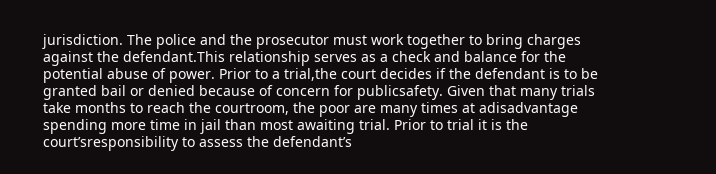jurisdiction. The police and the prosecutor must work together to bring charges against the defendant.This relationship serves as a check and balance for the potential abuse of power. Prior to a trial,the court decides if the defendant is to be granted bail or denied because of concern for publicsafety. Given that many trials take months to reach the courtroom, the poor are many times at adisadvantage spending more time in jail than most awaiting trial. Prior to trial it is the court’sresponsibility to assess the defendant’s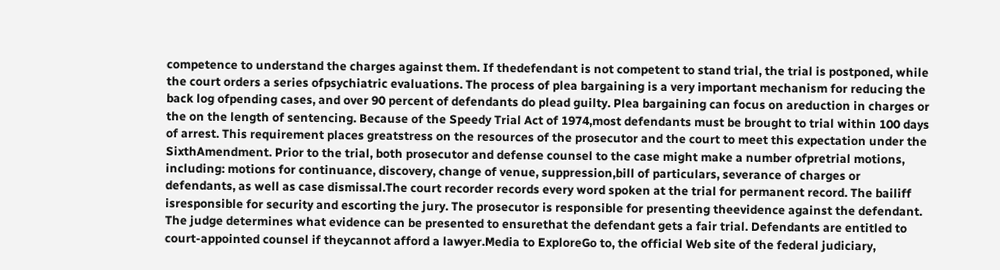competence to understand the charges against them. If thedefendant is not competent to stand trial, the trial is postponed, while the court orders a series ofpsychiatric evaluations. The process of plea bargaining is a very important mechanism for reducing the back log ofpending cases, and over 90 percent of defendants do plead guilty. Plea bargaining can focus on areduction in charges or the on the length of sentencing. Because of the Speedy Trial Act of 1974,most defendants must be brought to trial within 100 days of arrest. This requirement places greatstress on the resources of the prosecutor and the court to meet this expectation under the SixthAmendment. Prior to the trial, both prosecutor and defense counsel to the case might make a number ofpretrial motions, including: motions for continuance, discovery, change of venue, suppression,bill of particulars, severance of charges or defendants, as well as case dismissal.The court recorder records every word spoken at the trial for permanent record. The bailiff isresponsible for security and escorting the jury. The prosecutor is responsible for presenting theevidence against the defendant. The judge determines what evidence can be presented to ensurethat the defendant gets a fair trial. Defendants are entitled to court-appointed counsel if theycannot afford a lawyer.Media to ExploreGo to, the official Web site of the federal judiciary,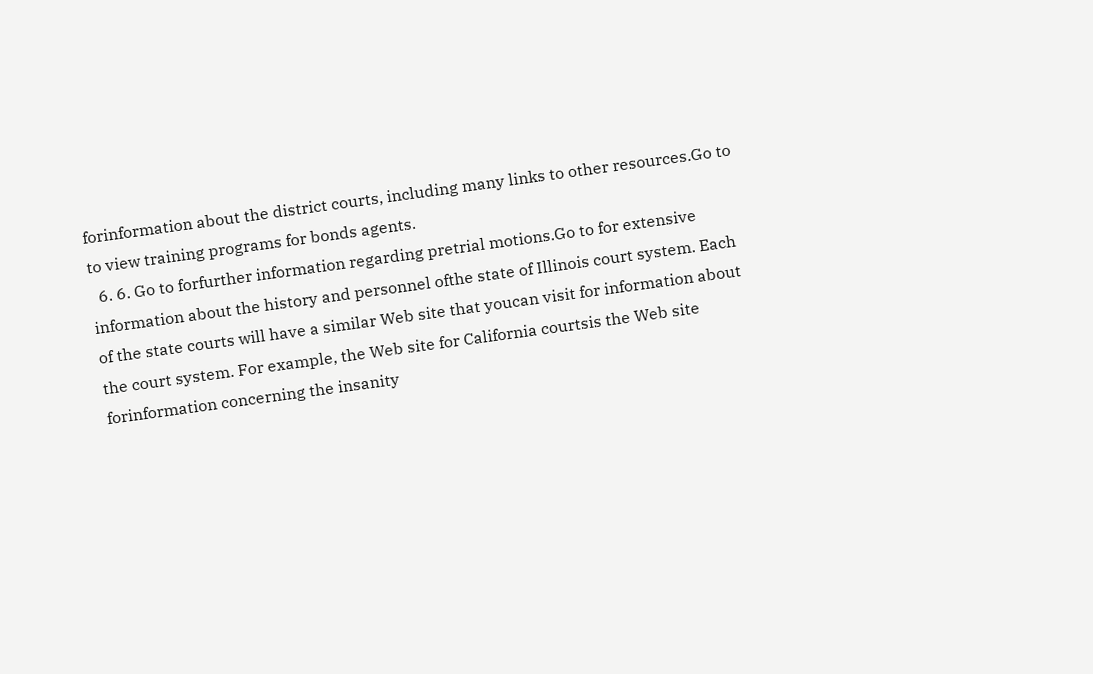forinformation about the district courts, including many links to other resources.Go to to view training programs for bonds agents.
  6. 6. Go to forfurther information regarding pretrial motions.Go to for extensive information about the history and personnel ofthe state of Illinois court system. Each of the state courts will have a similar Web site that youcan visit for information about the court system. For example, the Web site for California courtsis the Web site forinformation concerning the insanity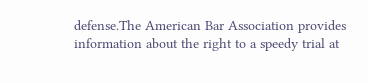defense.The American Bar Association provides information about the right to a speedy trial at